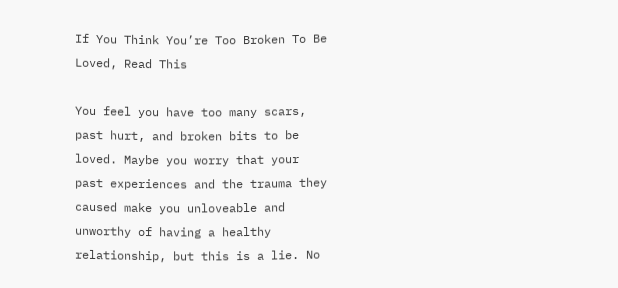If You Think You’re Too Broken To Be Loved, Read This

You feel you have too many scars, past hurt, and broken bits to be loved. Maybe you worry that your past experiences and the trauma they caused make you unloveable and unworthy of having a healthy relationship, but this is a lie. No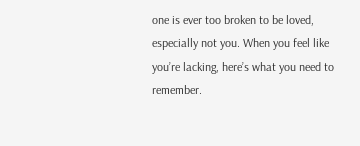one is ever too broken to be loved, especially not you. When you feel like you’re lacking, here’s what you need to remember.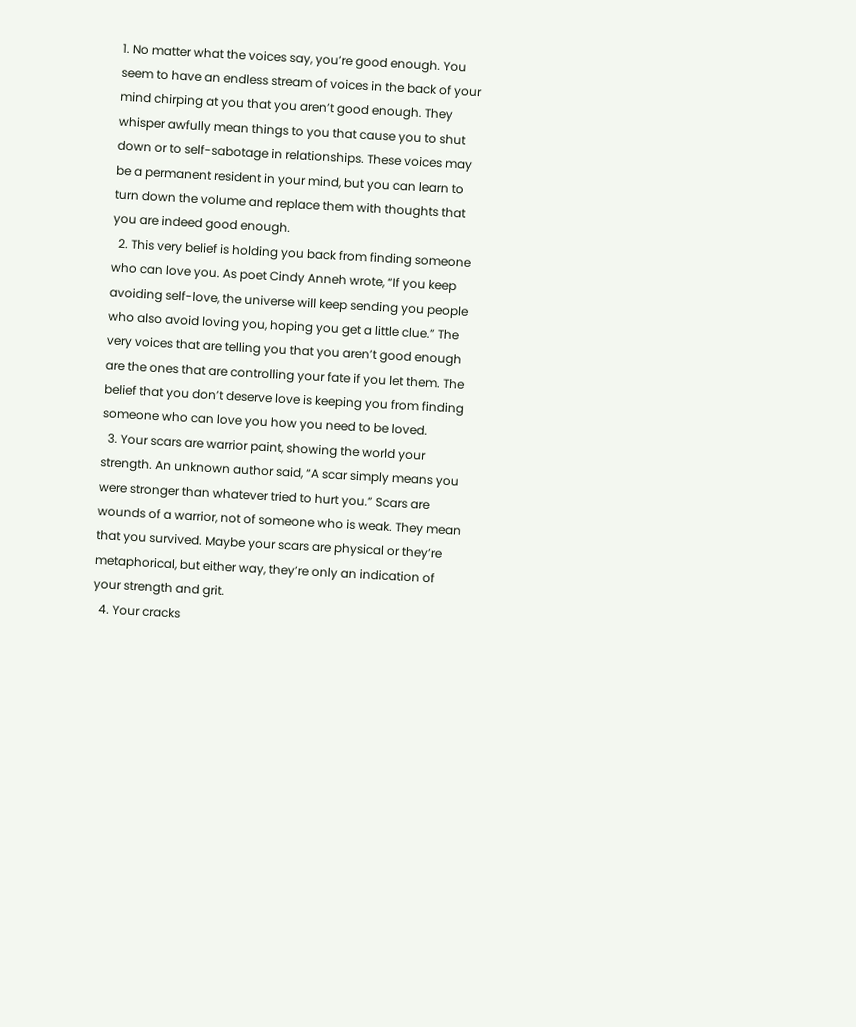1. No matter what the voices say, you’re good enough. You seem to have an endless stream of voices in the back of your mind chirping at you that you aren’t good enough. They whisper awfully mean things to you that cause you to shut down or to self-sabotage in relationships. These voices may be a permanent resident in your mind, but you can learn to turn down the volume and replace them with thoughts that you are indeed good enough.
  2. This very belief is holding you back from finding someone who can love you. As poet Cindy Anneh wrote, “If you keep avoiding self-love, the universe will keep sending you people who also avoid loving you, hoping you get a little clue.” The very voices that are telling you that you aren’t good enough are the ones that are controlling your fate if you let them. The belief that you don’t deserve love is keeping you from finding someone who can love you how you need to be loved.
  3. Your scars are warrior paint, showing the world your strength. An unknown author said, “A scar simply means you were stronger than whatever tried to hurt you.” Scars are wounds of a warrior, not of someone who is weak. They mean that you survived. Maybe your scars are physical or they’re metaphorical, but either way, they’re only an indication of your strength and grit.
  4. Your cracks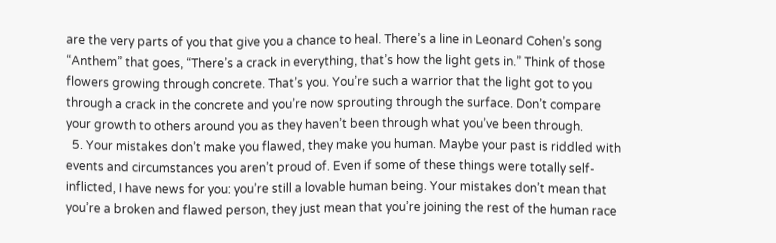are the very parts of you that give you a chance to heal. There’s a line in Leonard Cohen’s song “Anthem” that goes, “There’s a crack in everything, that’s how the light gets in.” Think of those flowers growing through concrete. That’s you. You’re such a warrior that the light got to you through a crack in the concrete and you’re now sprouting through the surface. Don’t compare your growth to others around you as they haven’t been through what you’ve been through.
  5. Your mistakes don’t make you flawed, they make you human. Maybe your past is riddled with events and circumstances you aren’t proud of. Even if some of these things were totally self-inflicted, I have news for you: you’re still a lovable human being. Your mistakes don’t mean that you’re a broken and flawed person, they just mean that you’re joining the rest of the human race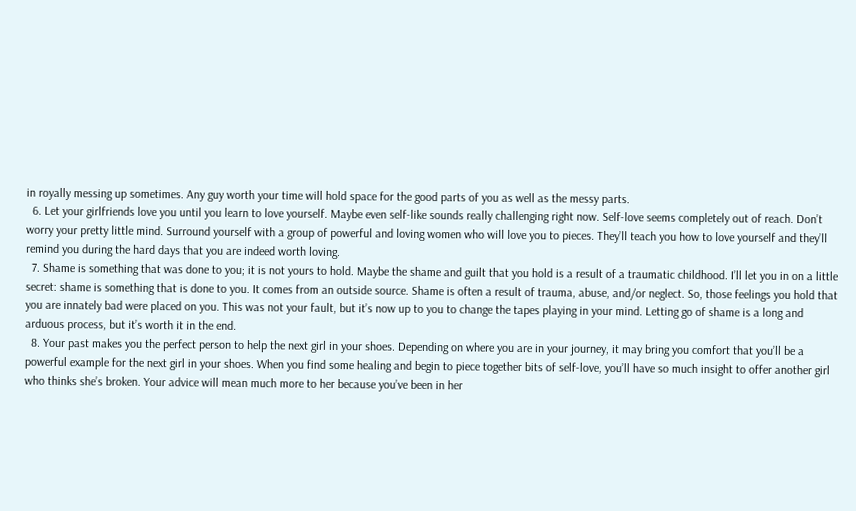in royally messing up sometimes. Any guy worth your time will hold space for the good parts of you as well as the messy parts.
  6. Let your girlfriends love you until you learn to love yourself. Maybe even self-like sounds really challenging right now. Self-love seems completely out of reach. Don’t worry your pretty little mind. Surround yourself with a group of powerful and loving women who will love you to pieces. They’ll teach you how to love yourself and they’ll remind you during the hard days that you are indeed worth loving.
  7. Shame is something that was done to you; it is not yours to hold. Maybe the shame and guilt that you hold is a result of a traumatic childhood. I’ll let you in on a little secret: shame is something that is done to you. It comes from an outside source. Shame is often a result of trauma, abuse, and/or neglect. So, those feelings you hold that you are innately bad were placed on you. This was not your fault, but it’s now up to you to change the tapes playing in your mind. Letting go of shame is a long and arduous process, but it’s worth it in the end.
  8. Your past makes you the perfect person to help the next girl in your shoes. Depending on where you are in your journey, it may bring you comfort that you’ll be a powerful example for the next girl in your shoes. When you find some healing and begin to piece together bits of self-love, you’ll have so much insight to offer another girl who thinks she’s broken. Your advice will mean much more to her because you’ve been in her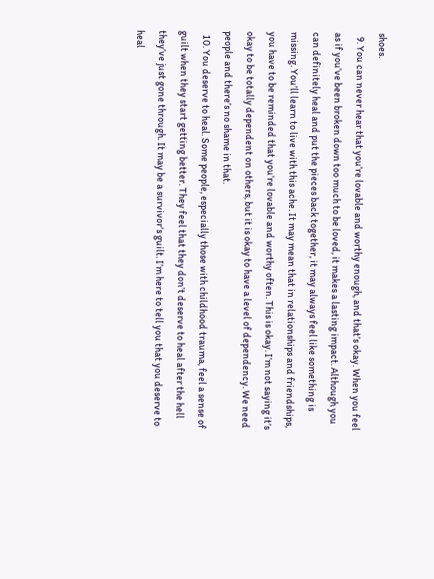shoes.
  9. You can never hear that you’re lovable and worthy enough, and that’s okay. When you feel as if you’ve been broken down too much to be loved, it makes a lasting impact. Although you can definitely heal and put the pieces back together, it may always feel like something is missing. You’ll learn to live with this ache. It may mean that in relationships and friendships, you have to be reminded that you’re lovable and worthy often. This is okay. I’m not saying it’s okay to be totally dependent on others, but it is okay to have a level of dependency. We need people and there’s no shame in that.
  10. You deserve to heal. Some people, especially those with childhood trauma, feel a sense of guilt when they start getting better. They feel that they don’t deserve to heal after the hell they’ve just gone through. It may be a survivor’s guilt. I’m here to tell you that you deserve to heal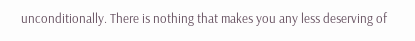unconditionally. There is nothing that makes you any less deserving of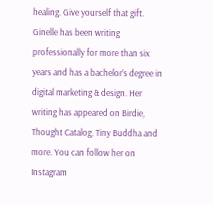healing. Give yourself that gift.
Ginelle has been writing professionally for more than six years and has a bachelor’s degree in digital marketing & design. Her writing has appeared on Birdie, Thought Catalog, Tiny Buddha and more. You can follow her on Instagram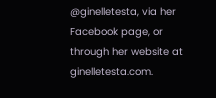@ginelletesta, via her Facebook page, or through her website at ginelletesta.com.